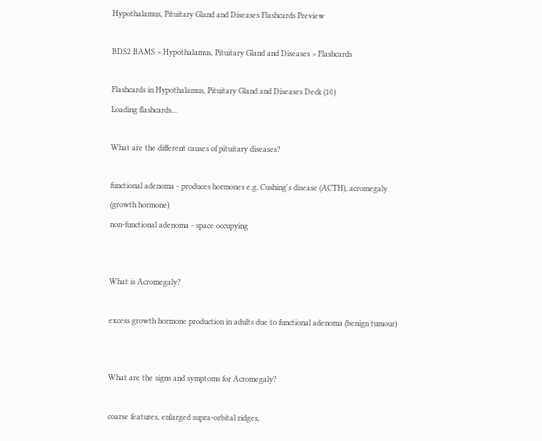Hypothalamus, Pituitary Gland and Diseases Flashcards Preview

BDS2 BAMS > Hypothalamus, Pituitary Gland and Diseases > Flashcards

Flashcards in Hypothalamus, Pituitary Gland and Diseases Deck (10)
Loading flashcards...

What are the different causes of pituitary diseases?

functional adenoma - produces hormones e.g. Cushing's disease (ACTH), acromegaly (growth hormone)
non-functional adenoma - space occupying


What is Acromegaly?

excess growth hormone production in adults due to functional adenoma (benign tumour)


What are the signs and symptoms for Acromegaly?

coarse features, enlarged supra-orbital ridges,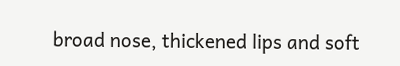broad nose, thickened lips and soft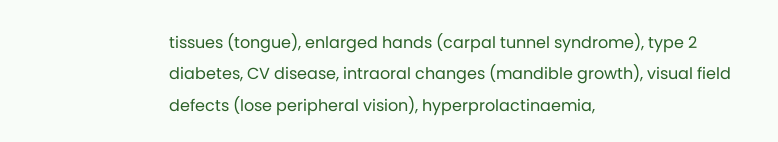tissues (tongue), enlarged hands (carpal tunnel syndrome), type 2 diabetes, CV disease, intraoral changes (mandible growth), visual field defects (lose peripheral vision), hyperprolactinaemia,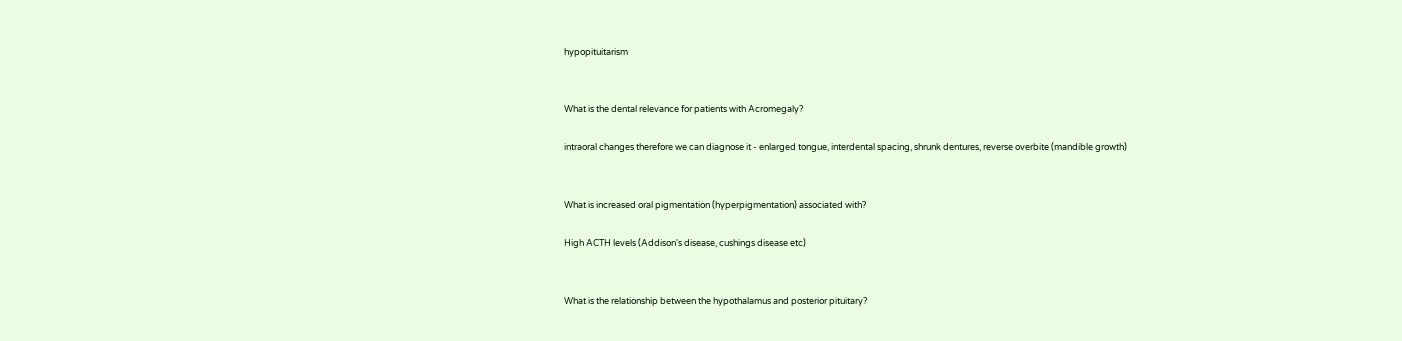hypopituitarism


What is the dental relevance for patients with Acromegaly?

intraoral changes therefore we can diagnose it - enlarged tongue, interdental spacing, shrunk dentures, reverse overbite (mandible growth)


What is increased oral pigmentation (hyperpigmentation) associated with?

High ACTH levels (Addison's disease, cushings disease etc)


What is the relationship between the hypothalamus and posterior pituitary?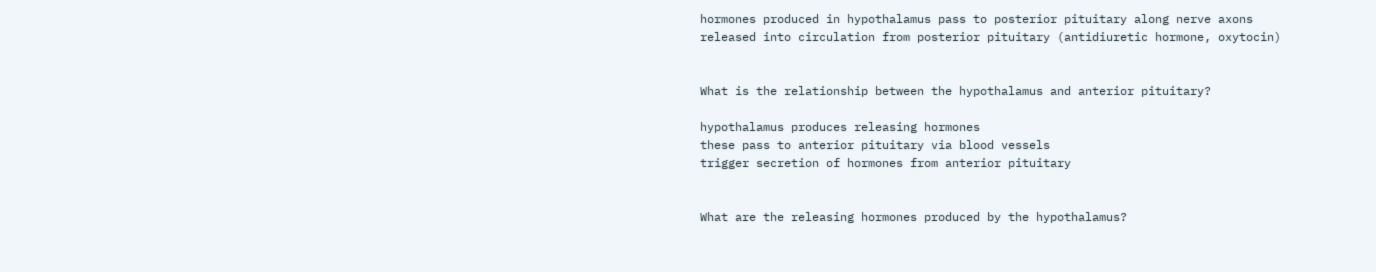hormones produced in hypothalamus pass to posterior pituitary along nerve axons
released into circulation from posterior pituitary (antidiuretic hormone, oxytocin)


What is the relationship between the hypothalamus and anterior pituitary?

hypothalamus produces releasing hormones
these pass to anterior pituitary via blood vessels
trigger secretion of hormones from anterior pituitary


What are the releasing hormones produced by the hypothalamus?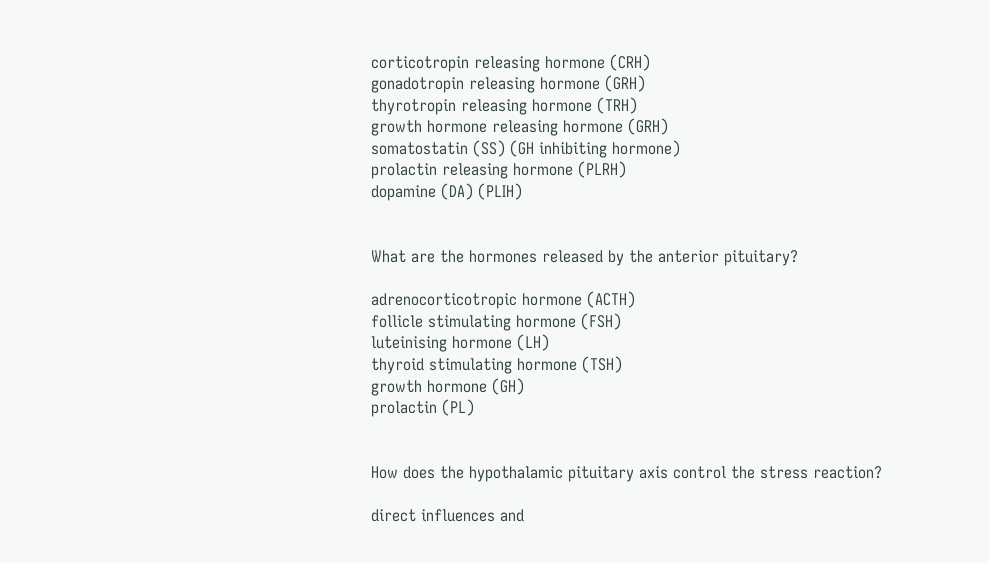corticotropin releasing hormone (CRH)
gonadotropin releasing hormone (GRH)
thyrotropin releasing hormone (TRH)
growth hormone releasing hormone (GRH)
somatostatin (SS) (GH inhibiting hormone)
prolactin releasing hormone (PLRH)
dopamine (DA) (PLIH)


What are the hormones released by the anterior pituitary?

adrenocorticotropic hormone (ACTH)
follicle stimulating hormone (FSH)
luteinising hormone (LH)
thyroid stimulating hormone (TSH)
growth hormone (GH)
prolactin (PL)


How does the hypothalamic pituitary axis control the stress reaction?

direct influences and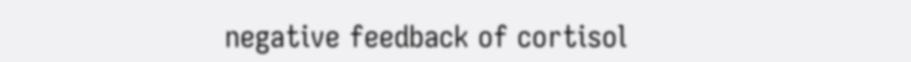negative feedback of cortisol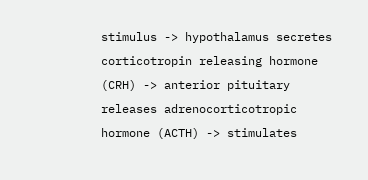stimulus -> hypothalamus secretes corticotropin releasing hormone (CRH) -> anterior pituitary releases adrenocorticotropic hormone (ACTH) -> stimulates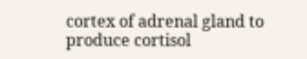cortex of adrenal gland to produce cortisol